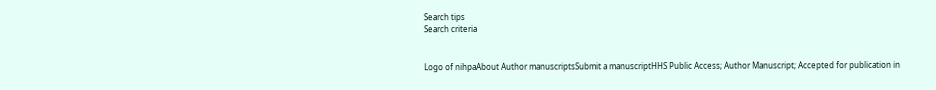Search tips
Search criteria


Logo of nihpaAbout Author manuscriptsSubmit a manuscriptHHS Public Access; Author Manuscript; Accepted for publication in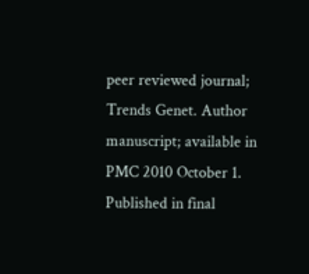peer reviewed journal;
Trends Genet. Author manuscript; available in PMC 2010 October 1.
Published in final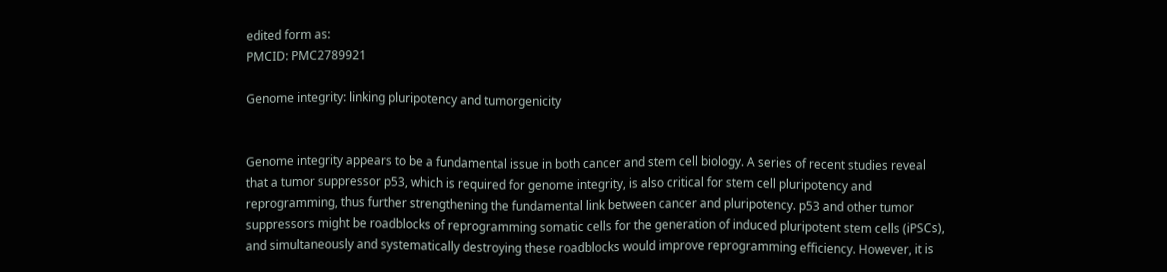edited form as:
PMCID: PMC2789921

Genome integrity: linking pluripotency and tumorgenicity


Genome integrity appears to be a fundamental issue in both cancer and stem cell biology. A series of recent studies reveal that a tumor suppressor p53, which is required for genome integrity, is also critical for stem cell pluripotency and reprogramming, thus further strengthening the fundamental link between cancer and pluripotency. p53 and other tumor suppressors might be roadblocks of reprogramming somatic cells for the generation of induced pluripotent stem cells (iPSCs), and simultaneously and systematically destroying these roadblocks would improve reprogramming efficiency. However, it is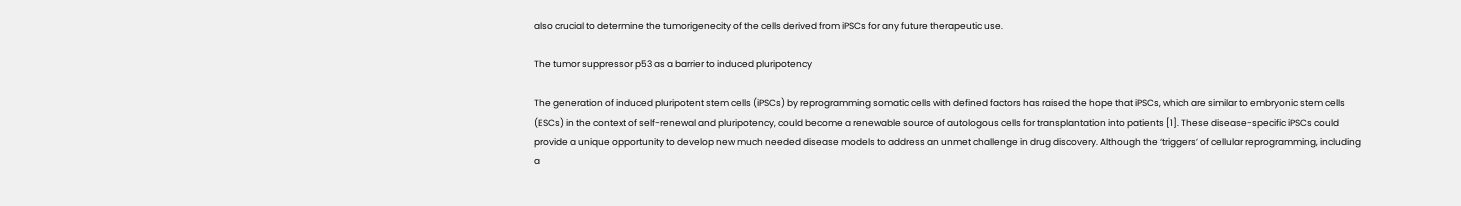also crucial to determine the tumorigenecity of the cells derived from iPSCs for any future therapeutic use.

The tumor suppressor p53 as a barrier to induced pluripotency

The generation of induced pluripotent stem cells (iPSCs) by reprogramming somatic cells with defined factors has raised the hope that iPSCs, which are similar to embryonic stem cells (ESCs) in the context of self-renewal and pluripotency, could become a renewable source of autologous cells for transplantation into patients [1]. These disease-specific iPSCs could provide a unique opportunity to develop new much needed disease models to address an unmet challenge in drug discovery. Although the ‘triggers’ of cellular reprogramming, including a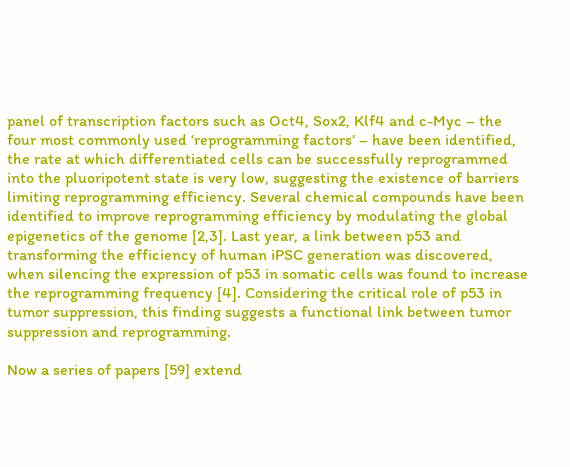panel of transcription factors such as Oct4, Sox2, Klf4 and c-Myc – the four most commonly used ‘reprogramming factors’ – have been identified, the rate at which differentiated cells can be successfully reprogrammed into the pluoripotent state is very low, suggesting the existence of barriers limiting reprogramming efficiency. Several chemical compounds have been identified to improve reprogramming efficiency by modulating the global epigenetics of the genome [2,3]. Last year, a link between p53 and transforming the efficiency of human iPSC generation was discovered, when silencing the expression of p53 in somatic cells was found to increase the reprogramming frequency [4]. Considering the critical role of p53 in tumor suppression, this finding suggests a functional link between tumor suppression and reprogramming.

Now a series of papers [59] extend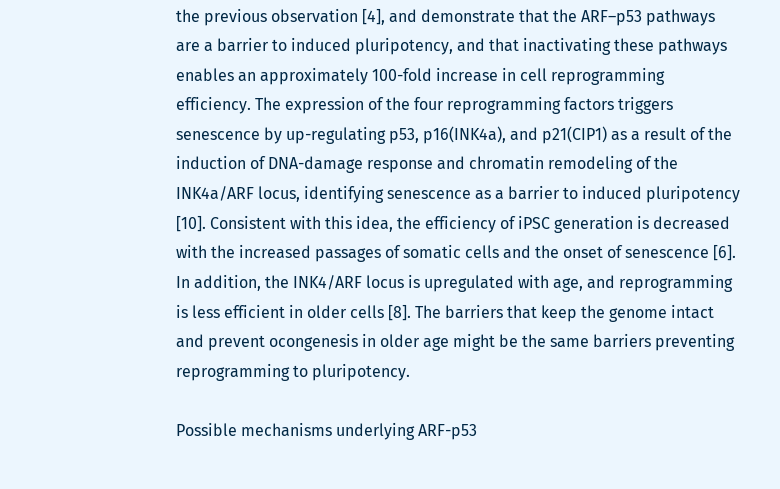the previous observation [4], and demonstrate that the ARF–p53 pathways are a barrier to induced pluripotency, and that inactivating these pathways enables an approximately 100-fold increase in cell reprogramming efficiency. The expression of the four reprogramming factors triggers senescence by up-regulating p53, p16(INK4a), and p21(CIP1) as a result of the induction of DNA-damage response and chromatin remodeling of the INK4a/ARF locus, identifying senescence as a barrier to induced pluripotency [10]. Consistent with this idea, the efficiency of iPSC generation is decreased with the increased passages of somatic cells and the onset of senescence [6]. In addition, the INK4/ARF locus is upregulated with age, and reprogramming is less efficient in older cells [8]. The barriers that keep the genome intact and prevent ocongenesis in older age might be the same barriers preventing reprogramming to pluripotency.

Possible mechanisms underlying ARF-p53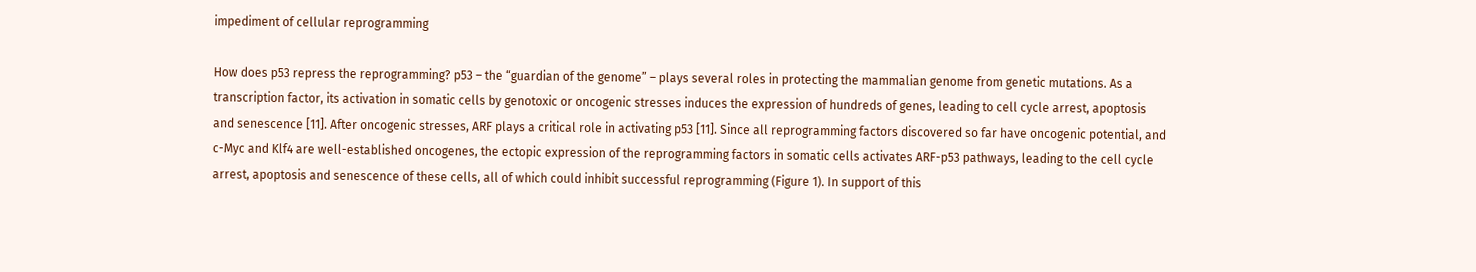impediment of cellular reprogramming

How does p53 repress the reprogramming? p53 – the “guardian of the genome” – plays several roles in protecting the mammalian genome from genetic mutations. As a transcription factor, its activation in somatic cells by genotoxic or oncogenic stresses induces the expression of hundreds of genes, leading to cell cycle arrest, apoptosis and senescence [11]. After oncogenic stresses, ARF plays a critical role in activating p53 [11]. Since all reprogramming factors discovered so far have oncogenic potential, and c-Myc and Klf4 are well-established oncogenes, the ectopic expression of the reprogramming factors in somatic cells activates ARF-p53 pathways, leading to the cell cycle arrest, apoptosis and senescence of these cells, all of which could inhibit successful reprogramming (Figure 1). In support of this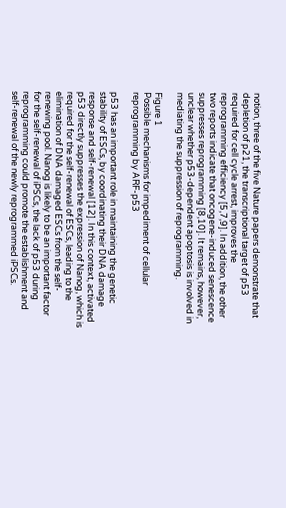notion, three of the five Nature papers demonstrate that depletion of p21, the transcriptional target of p53 required for cell cycle arrest, improves the reprogramming efficiency [5,7,9]. In addition, the other two reports indicate that oncogene-induced senescence suppresses reprogramming [8,10]. It remains, however, unclear whether p53-dependent apoptosis is involved in mediating the suppression of reprogramming.

Figure 1
Possible mechanisms for impediment of cellular reprogramming by ARF-p53

p53 has an important role in maintaining the genetic stability of ESCs, by coordinating their DNA damage response and self-renewal [12]. In this context, activated p53 directly suppresses the expression of Nanog, which is required for the self-renewal of ESCs, leading to the elimination of DNA damaged ESCs from the self-renewing pool. Nanog is likely to be an important factor for the self-renewal of iPSCs, the lack of p53 during reprogramming could promote the establishment and self-renewal of the newly reprogrammed iPSCs.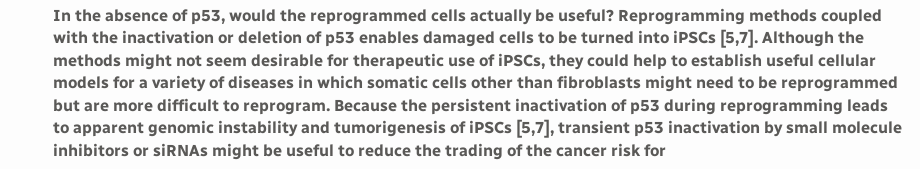In the absence of p53, would the reprogrammed cells actually be useful? Reprogramming methods coupled with the inactivation or deletion of p53 enables damaged cells to be turned into iPSCs [5,7]. Although the methods might not seem desirable for therapeutic use of iPSCs, they could help to establish useful cellular models for a variety of diseases in which somatic cells other than fibroblasts might need to be reprogrammed but are more difficult to reprogram. Because the persistent inactivation of p53 during reprogramming leads to apparent genomic instability and tumorigenesis of iPSCs [5,7], transient p53 inactivation by small molecule inhibitors or siRNAs might be useful to reduce the trading of the cancer risk for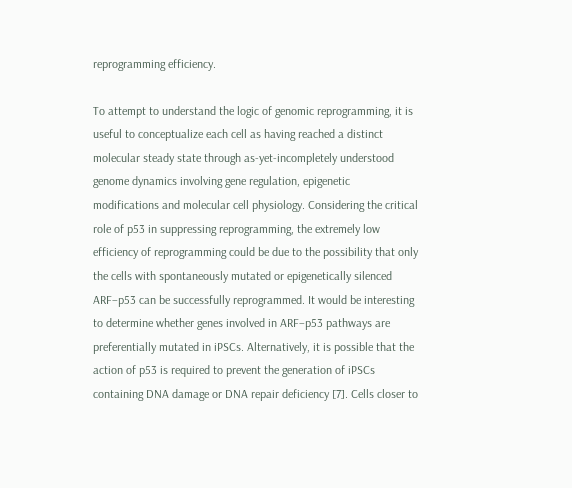reprogramming efficiency.

To attempt to understand the logic of genomic reprogramming, it is useful to conceptualize each cell as having reached a distinct molecular steady state through as-yet-incompletely understood genome dynamics involving gene regulation, epigenetic modifications and molecular cell physiology. Considering the critical role of p53 in suppressing reprogramming, the extremely low efficiency of reprogramming could be due to the possibility that only the cells with spontaneously mutated or epigenetically silenced ARF–p53 can be successfully reprogrammed. It would be interesting to determine whether genes involved in ARF–p53 pathways are preferentially mutated in iPSCs. Alternatively, it is possible that the action of p53 is required to prevent the generation of iPSCs containing DNA damage or DNA repair deficiency [7]. Cells closer to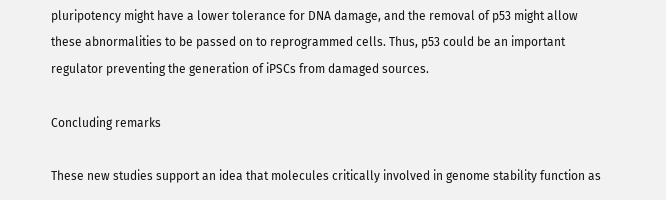pluripotency might have a lower tolerance for DNA damage, and the removal of p53 might allow these abnormalities to be passed on to reprogrammed cells. Thus, p53 could be an important regulator preventing the generation of iPSCs from damaged sources.

Concluding remarks

These new studies support an idea that molecules critically involved in genome stability function as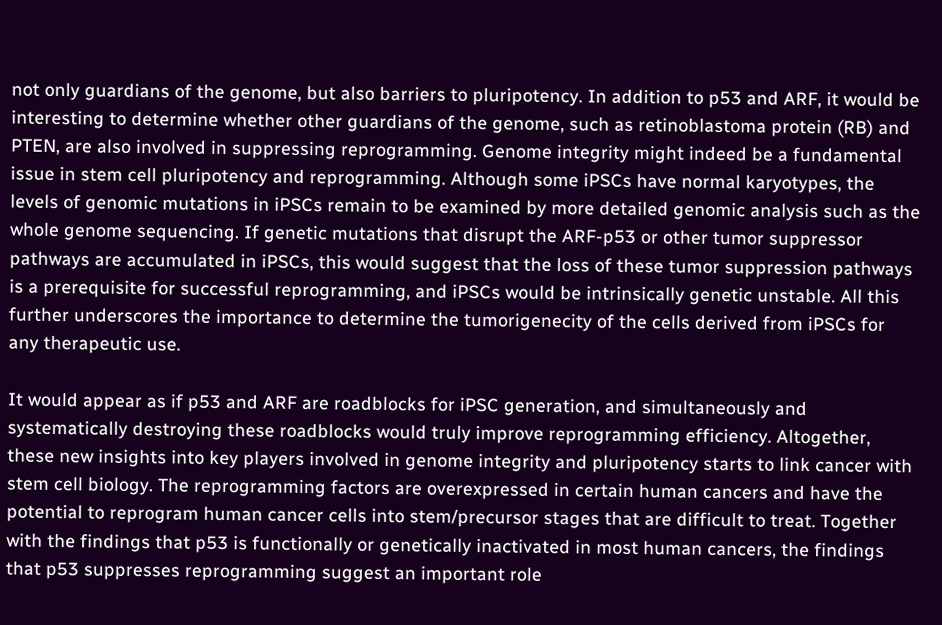not only guardians of the genome, but also barriers to pluripotency. In addition to p53 and ARF, it would be interesting to determine whether other guardians of the genome, such as retinoblastoma protein (RB) and PTEN, are also involved in suppressing reprogramming. Genome integrity might indeed be a fundamental issue in stem cell pluripotency and reprogramming. Although some iPSCs have normal karyotypes, the levels of genomic mutations in iPSCs remain to be examined by more detailed genomic analysis such as the whole genome sequencing. If genetic mutations that disrupt the ARF-p53 or other tumor suppressor pathways are accumulated in iPSCs, this would suggest that the loss of these tumor suppression pathways is a prerequisite for successful reprogramming, and iPSCs would be intrinsically genetic unstable. All this further underscores the importance to determine the tumorigenecity of the cells derived from iPSCs for any therapeutic use.

It would appear as if p53 and ARF are roadblocks for iPSC generation, and simultaneously and systematically destroying these roadblocks would truly improve reprogramming efficiency. Altogether, these new insights into key players involved in genome integrity and pluripotency starts to link cancer with stem cell biology. The reprogramming factors are overexpressed in certain human cancers and have the potential to reprogram human cancer cells into stem/precursor stages that are difficult to treat. Together with the findings that p53 is functionally or genetically inactivated in most human cancers, the findings that p53 suppresses reprogramming suggest an important role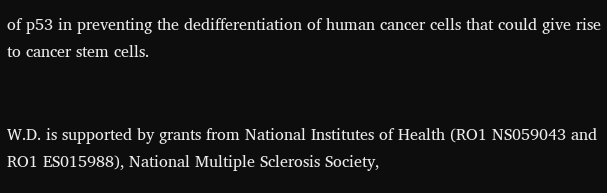of p53 in preventing the dedifferentiation of human cancer cells that could give rise to cancer stem cells.


W.D. is supported by grants from National Institutes of Health (RO1 NS059043 and RO1 ES015988), National Multiple Sclerosis Society,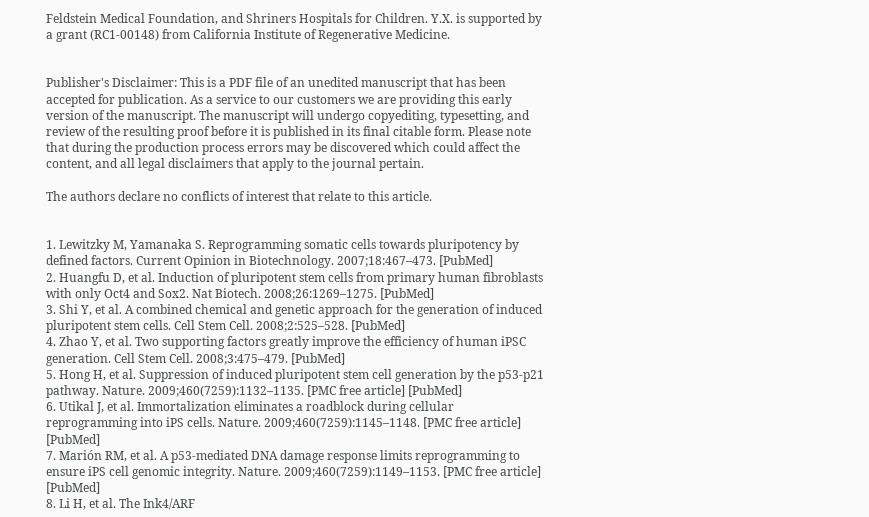Feldstein Medical Foundation, and Shriners Hospitals for Children. Y.X. is supported by a grant (RC1-00148) from California Institute of Regenerative Medicine.


Publisher's Disclaimer: This is a PDF file of an unedited manuscript that has been accepted for publication. As a service to our customers we are providing this early version of the manuscript. The manuscript will undergo copyediting, typesetting, and review of the resulting proof before it is published in its final citable form. Please note that during the production process errors may be discovered which could affect the content, and all legal disclaimers that apply to the journal pertain.

The authors declare no conflicts of interest that relate to this article.


1. Lewitzky M, Yamanaka S. Reprogramming somatic cells towards pluripotency by defined factors. Current Opinion in Biotechnology. 2007;18:467–473. [PubMed]
2. Huangfu D, et al. Induction of pluripotent stem cells from primary human fibroblasts with only Oct4 and Sox2. Nat Biotech. 2008;26:1269–1275. [PubMed]
3. Shi Y, et al. A combined chemical and genetic approach for the generation of induced pluripotent stem cells. Cell Stem Cell. 2008;2:525–528. [PubMed]
4. Zhao Y, et al. Two supporting factors greatly improve the efficiency of human iPSC generation. Cell Stem Cell. 2008;3:475–479. [PubMed]
5. Hong H, et al. Suppression of induced pluripotent stem cell generation by the p53-p21 pathway. Nature. 2009;460(7259):1132–1135. [PMC free article] [PubMed]
6. Utikal J, et al. Immortalization eliminates a roadblock during cellular reprogramming into iPS cells. Nature. 2009;460(7259):1145–1148. [PMC free article] [PubMed]
7. Marión RM, et al. A p53-mediated DNA damage response limits reprogramming to ensure iPS cell genomic integrity. Nature. 2009;460(7259):1149–1153. [PMC free article] [PubMed]
8. Li H, et al. The Ink4/ARF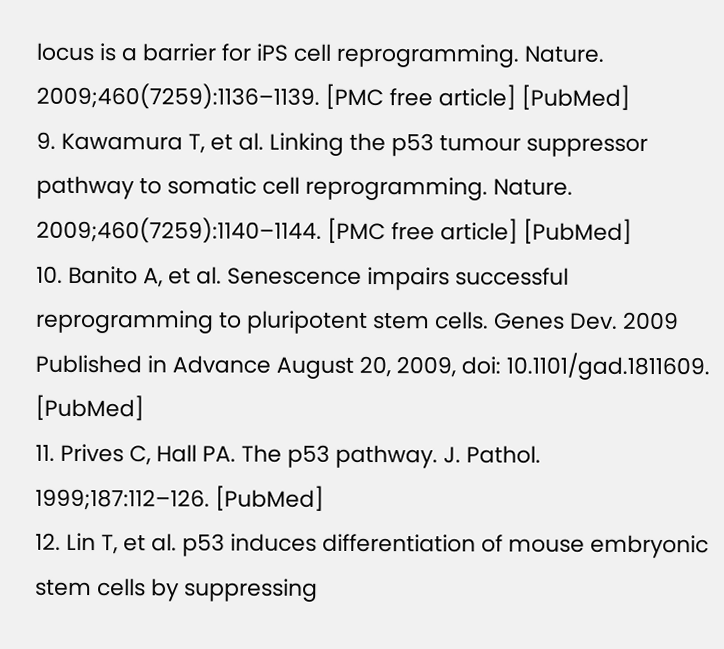locus is a barrier for iPS cell reprogramming. Nature. 2009;460(7259):1136–1139. [PMC free article] [PubMed]
9. Kawamura T, et al. Linking the p53 tumour suppressor pathway to somatic cell reprogramming. Nature. 2009;460(7259):1140–1144. [PMC free article] [PubMed]
10. Banito A, et al. Senescence impairs successful reprogramming to pluripotent stem cells. Genes Dev. 2009 Published in Advance August 20, 2009, doi: 10.1101/gad.1811609. [PubMed]
11. Prives C, Hall PA. The p53 pathway. J. Pathol. 1999;187:112–126. [PubMed]
12. Lin T, et al. p53 induces differentiation of mouse embryonic stem cells by suppressing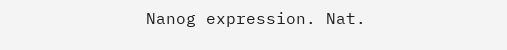Nanog expression. Nat.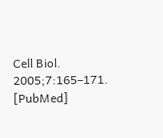Cell Biol. 2005;7:165–171. [PubMed]